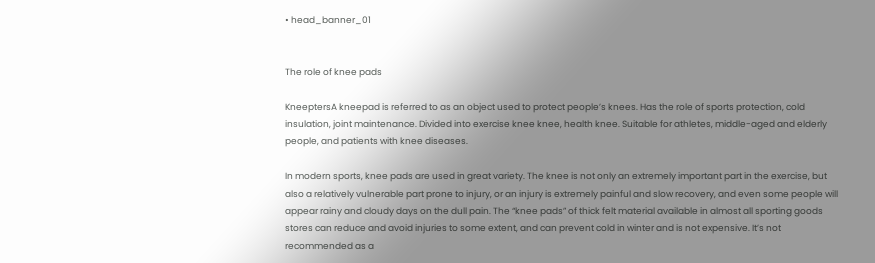• head_banner_01


The role of knee pads

KneeptersA kneepad is referred to as an object used to protect people’s knees. Has the role of sports protection, cold insulation, joint maintenance. Divided into exercise knee knee, health knee. Suitable for athletes, middle-aged and elderly people, and patients with knee diseases.

In modern sports, knee pads are used in great variety. The knee is not only an extremely important part in the exercise, but also a relatively vulnerable part prone to injury, or an injury is extremely painful and slow recovery, and even some people will appear rainy and cloudy days on the dull pain. The “knee pads” of thick felt material available in almost all sporting goods stores can reduce and avoid injuries to some extent, and can prevent cold in winter and is not expensive. It’s not recommended as a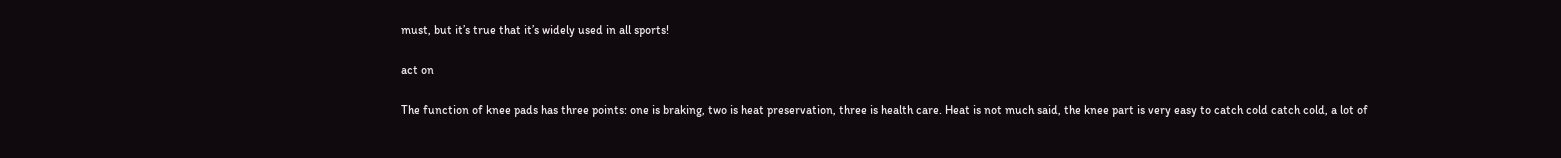must, but it’s true that it’s widely used in all sports!

act on

The function of knee pads has three points: one is braking, two is heat preservation, three is health care. Heat is not much said, the knee part is very easy to catch cold catch cold, a lot of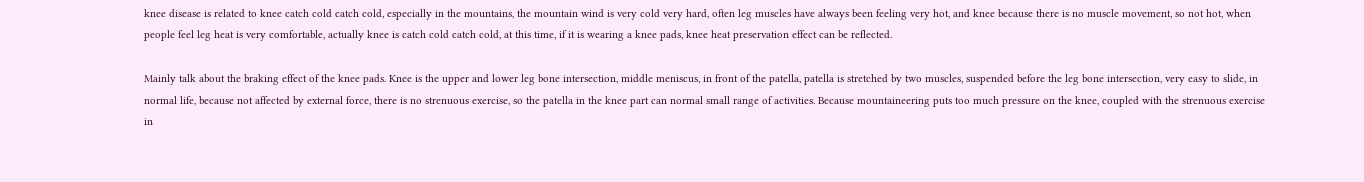knee disease is related to knee catch cold catch cold, especially in the mountains, the mountain wind is very cold very hard, often leg muscles have always been feeling very hot, and knee because there is no muscle movement, so not hot, when people feel leg heat is very comfortable, actually knee is catch cold catch cold, at this time, if it is wearing a knee pads, knee heat preservation effect can be reflected.

Mainly talk about the braking effect of the knee pads. Knee is the upper and lower leg bone intersection, middle meniscus, in front of the patella, patella is stretched by two muscles, suspended before the leg bone intersection, very easy to slide, in normal life, because not affected by external force, there is no strenuous exercise, so the patella in the knee part can normal small range of activities. Because mountaineering puts too much pressure on the knee, coupled with the strenuous exercise in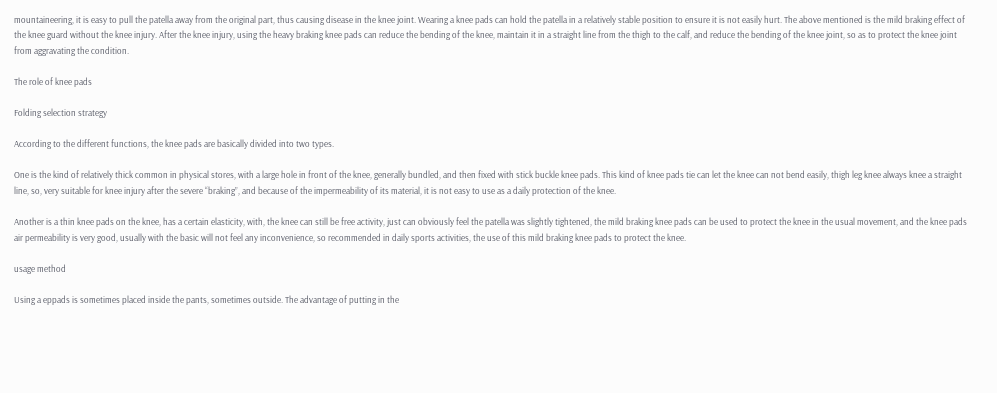mountaineering, it is easy to pull the patella away from the original part, thus causing disease in the knee joint. Wearing a knee pads can hold the patella in a relatively stable position to ensure it is not easily hurt. The above mentioned is the mild braking effect of the knee guard without the knee injury. After the knee injury, using the heavy braking knee pads can reduce the bending of the knee, maintain it in a straight line from the thigh to the calf, and reduce the bending of the knee joint, so as to protect the knee joint from aggravating the condition.

The role of knee pads

Folding selection strategy

According to the different functions, the knee pads are basically divided into two types.

One is the kind of relatively thick common in physical stores, with a large hole in front of the knee, generally bundled, and then fixed with stick buckle knee pads. This kind of knee pads tie can let the knee can not bend easily, thigh leg knee always knee a straight line, so, very suitable for knee injury after the severe “braking”, and because of the impermeability of its material, it is not easy to use as a daily protection of the knee.

Another is a thin knee pads on the knee, has a certain elasticity, with, the knee can still be free activity, just can obviously feel the patella was slightly tightened, the mild braking knee pads can be used to protect the knee in the usual movement, and the knee pads air permeability is very good, usually with the basic will not feel any inconvenience, so recommended in daily sports activities, the use of this mild braking knee pads to protect the knee.

usage method

Using a eppads is sometimes placed inside the pants, sometimes outside. The advantage of putting in the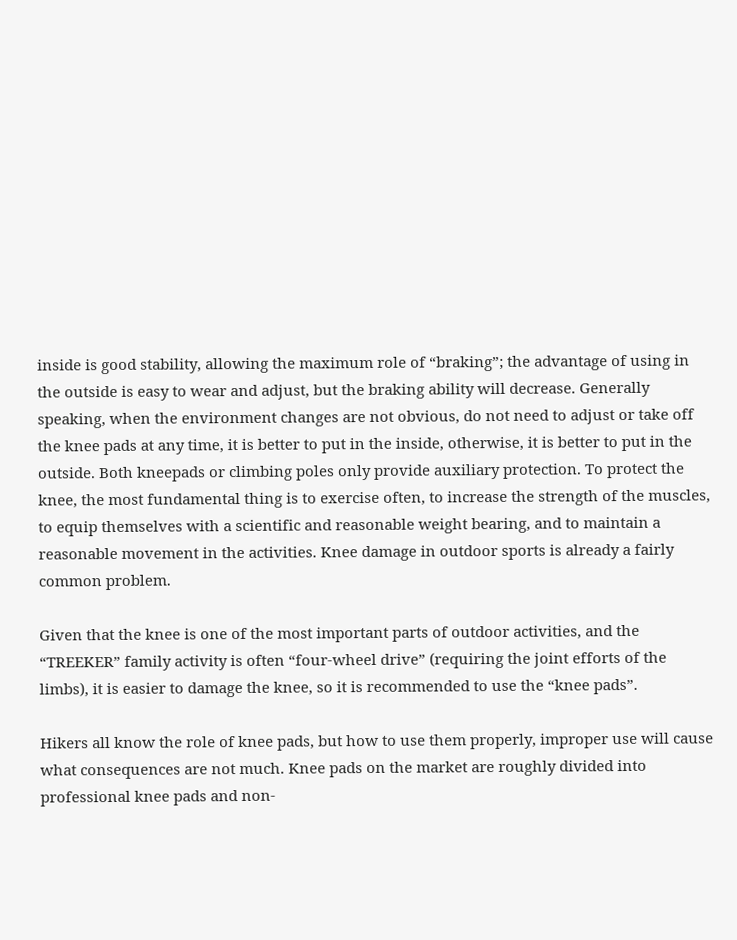inside is good stability, allowing the maximum role of “braking”; the advantage of using in the outside is easy to wear and adjust, but the braking ability will decrease. Generally speaking, when the environment changes are not obvious, do not need to adjust or take off the knee pads at any time, it is better to put in the inside, otherwise, it is better to put in the outside. Both kneepads or climbing poles only provide auxiliary protection. To protect the knee, the most fundamental thing is to exercise often, to increase the strength of the muscles, to equip themselves with a scientific and reasonable weight bearing, and to maintain a reasonable movement in the activities. Knee damage in outdoor sports is already a fairly common problem.

Given that the knee is one of the most important parts of outdoor activities, and the “TREEKER” family activity is often “four-wheel drive” (requiring the joint efforts of the limbs), it is easier to damage the knee, so it is recommended to use the “knee pads”.

Hikers all know the role of knee pads, but how to use them properly, improper use will cause what consequences are not much. Knee pads on the market are roughly divided into professional knee pads and non-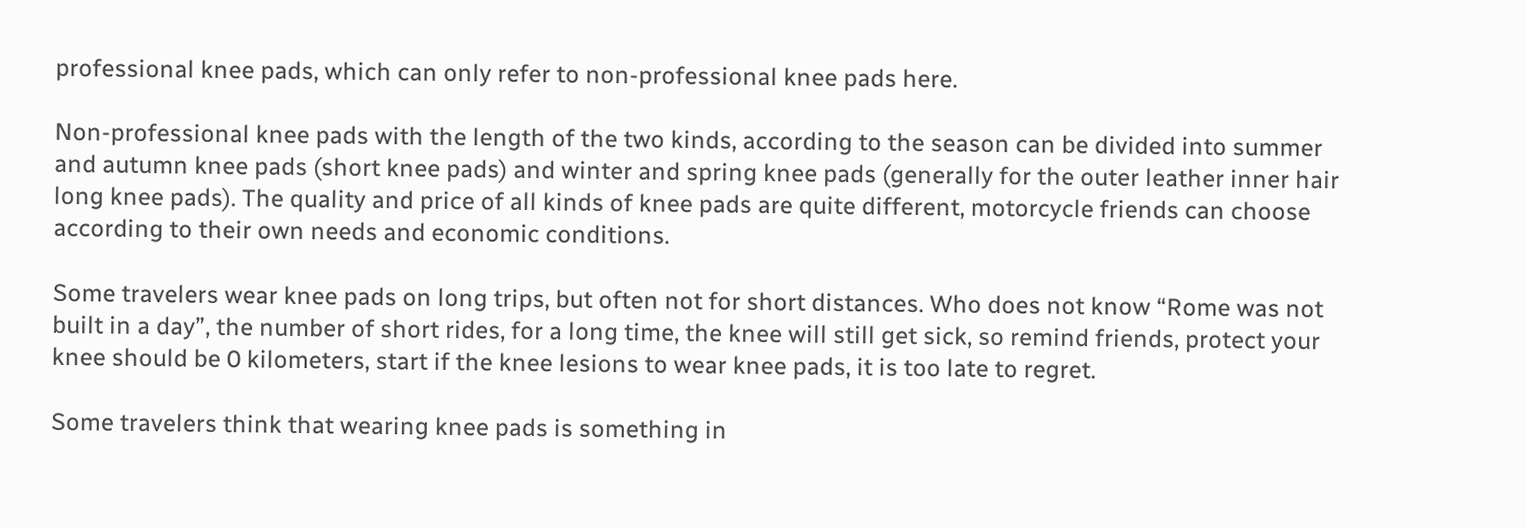professional knee pads, which can only refer to non-professional knee pads here.

Non-professional knee pads with the length of the two kinds, according to the season can be divided into summer and autumn knee pads (short knee pads) and winter and spring knee pads (generally for the outer leather inner hair long knee pads). The quality and price of all kinds of knee pads are quite different, motorcycle friends can choose according to their own needs and economic conditions.

Some travelers wear knee pads on long trips, but often not for short distances. Who does not know “Rome was not built in a day”, the number of short rides, for a long time, the knee will still get sick, so remind friends, protect your knee should be 0 kilometers, start if the knee lesions to wear knee pads, it is too late to regret.

Some travelers think that wearing knee pads is something in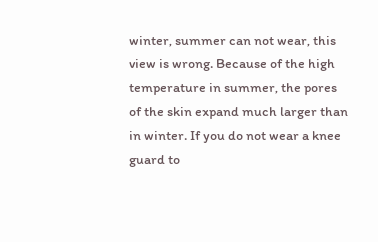winter, summer can not wear, this view is wrong. Because of the high temperature in summer, the pores of the skin expand much larger than in winter. If you do not wear a knee guard to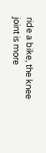ride a bike, the knee joint is more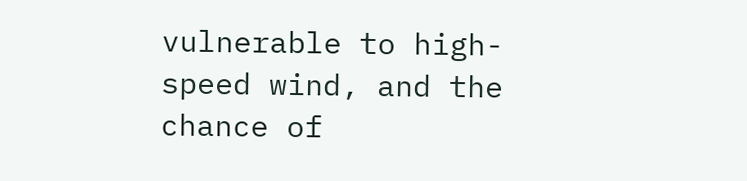vulnerable to high-speed wind, and the chance of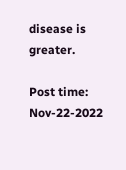disease is greater.

Post time: Nov-22-2022